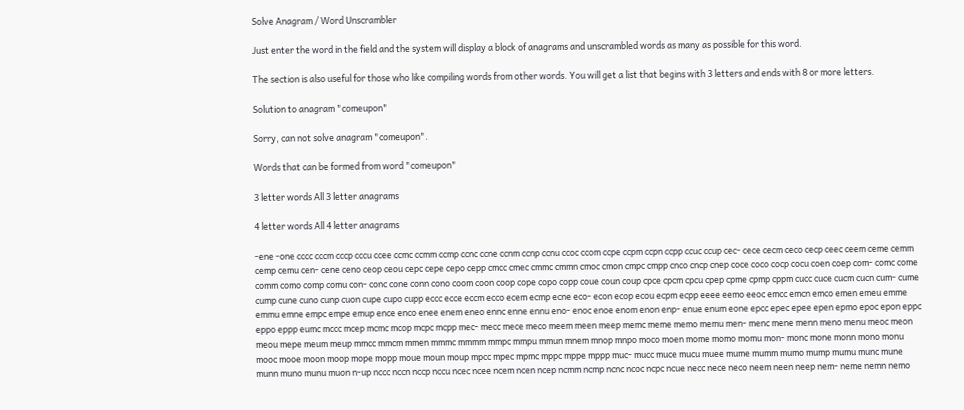Solve Anagram / Word Unscrambler

Just enter the word in the field and the system will display a block of anagrams and unscrambled words as many as possible for this word.

The section is also useful for those who like compiling words from other words. You will get a list that begins with 3 letters and ends with 8 or more letters.

Solution to anagram "comeupon"

Sorry, can not solve anagram "comeupon".

Words that can be formed from word "comeupon"

3 letter words All 3 letter anagrams

4 letter words All 4 letter anagrams

-ene -one cccc cccm cccp cccu ccee ccmc ccmm ccmp ccnc ccne ccnm ccnp ccnu ccoc ccom ccpe ccpm ccpn ccpp ccuc ccup cec- cece cecm ceco cecp ceec ceem ceme cemm cemp cemu cen- cene ceno ceop ceou cepc cepe cepo cepp cmcc cmec cmmc cmmn cmoc cmon cmpc cmpp cnco cncp cnep coce coco cocp cocu coen coep com- comc come comm como comp comu con- conc cone conn cono coom coon coop cope copo copp coue coun coup cpce cpcm cpcu cpep cpme cpmp cppm cucc cuce cucm cucn cum- cume cump cune cuno cunp cuon cupe cupo cupp eccc ecce eccm ecco ecem ecmp ecne eco- econ ecop ecou ecpm ecpp eeee eemo eeoc emcc emcn emco emen emeu emme emmu emne empc empe emup ence enco enee enem eneo ennc enne ennu eno- enoc enoe enom enon enp- enue enum eone epcc epec epee epen epmo epoc epon eppc eppo eppp eumc mccc mcep mcmc mcop mcpc mcpp mec- mecc mece meco meem meen meep memc meme memo memu men- menc mene menn meno menu meoc meon meou mepe meum meup mmcc mmcm mmen mmmc mmmm mmpc mmpu mmun mnem mnop mnpo moco moen mome momo momu mon- monc mone monn mono monu mooc mooe moon moop mope mopp moue moun moup mpcc mpec mpmc mppc mppe mppp muc- mucc muce mucu muee mume mumm mumo mump mumu munc mune munn muno munu muon n-up nccc nccn nccp nccu ncec ncee ncem ncen ncep ncmm ncmp ncnc ncoc ncpc ncue necc nece neco neem neen neep nem- neme nemn nemo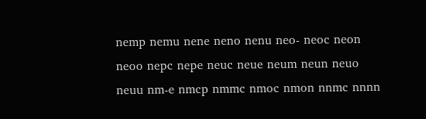nemp nemu nene neno nenu neo- neoc neon neoo nepc nepe neuc neue neum neun neuo neuu nm-e nmcp nmmc nmoc nmon nnmc nnnn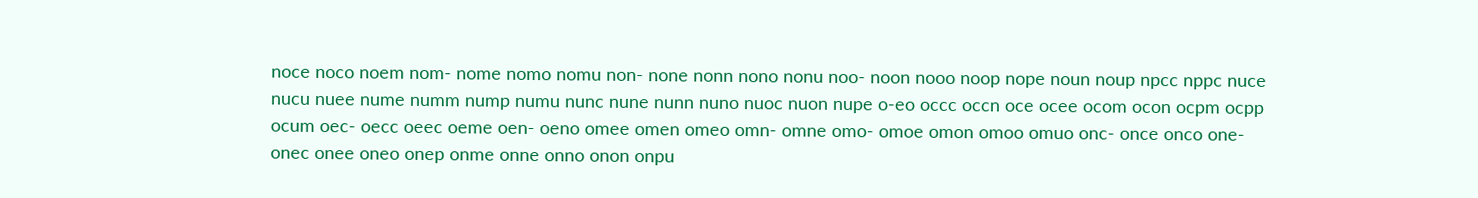noce noco noem nom- nome nomo nomu non- none nonn nono nonu noo- noon nooo noop nope noun noup npcc nppc nuce nucu nuee nume numm nump numu nunc nune nunn nuno nuoc nuon nupe o-eo occc occn oce ocee ocom ocon ocpm ocpp ocum oec- oecc oeec oeme oen- oeno omee omen omeo omn- omne omo- omoe omon omoo omuo onc- once onco one- onec onee oneo onep onme onne onno onon onpu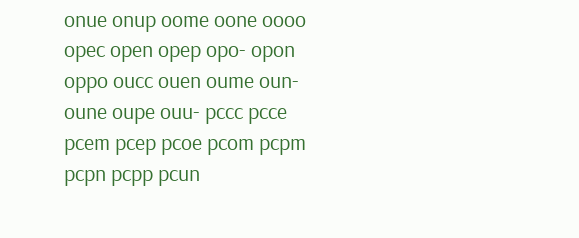onue onup oome oone oooo opec open opep opo- opon oppo oucc ouen oume oun- oune oupe ouu- pccc pcce pcem pcep pcoe pcom pcpm pcpn pcpp pcun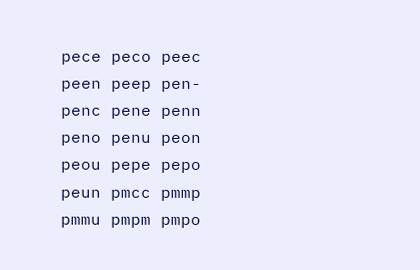pece peco peec peen peep pen- penc pene penn peno penu peon peou pepe pepo peun pmcc pmmp pmmu pmpm pmpo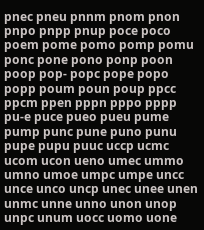pnec pneu pnnm pnom pnon pnpo pnpp pnup poce poco poem pome pomo pomp pomu ponc pone pono ponp poon poop pop- popc pope popo popp poum poun poup ppcc ppcm ppen pppn pppo pppp pu-e puce pueo pueu pume pump punc pune puno punu pupe pupu puuc uccp ucmc ucom ucon ueno umec ummo umno umoe umpc umpe uncc unce unco uncp unec unee unen unmc unne unno unon unop unpc unum uocc uomo uone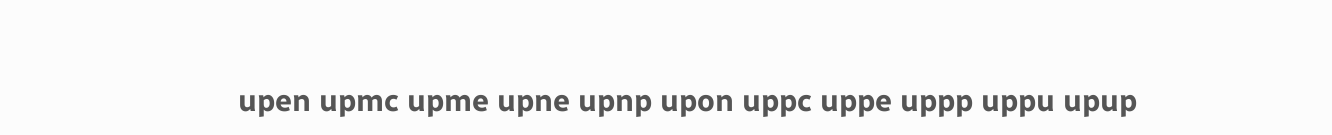upen upmc upme upne upnp upon uppc uppe uppp uppu upup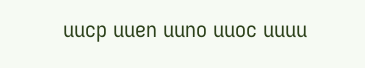uucp uuen uuno uuoc uuuu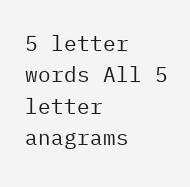5 letter words All 5 letter anagrams